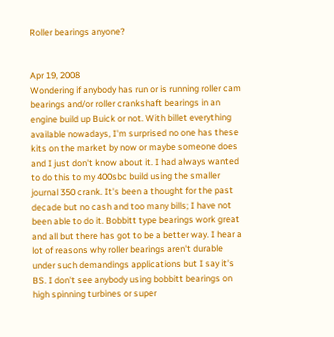Roller bearings anyone?


Apr 19, 2008
Wondering if anybody has run or is running roller cam bearings and/or roller crankshaft bearings in an engine build up Buick or not. With billet everything available nowadays, I'm surprised no one has these kits on the market by now or maybe someone does and I just don't know about it. I had always wanted to do this to my 400sbc build using the smaller journal 350 crank. It's been a thought for the past decade but no cash and too many bills; I have not been able to do it. Bobbitt type bearings work great and all but there has got to be a better way. I hear a lot of reasons why roller bearings aren't durable under such demandings applications but I say it's BS. I don't see anybody using bobbitt bearings on high spinning turbines or super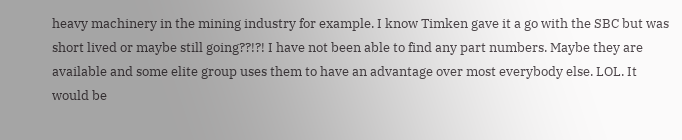heavy machinery in the mining industry for example. I know Timken gave it a go with the SBC but was short lived or maybe still going??!?! I have not been able to find any part numbers. Maybe they are available and some elite group uses them to have an advantage over most everybody else. LOL. It would be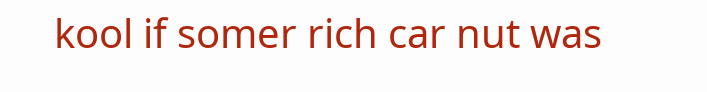kool if somer rich car nut was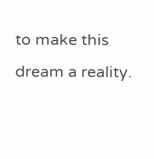to make this dream a reality.